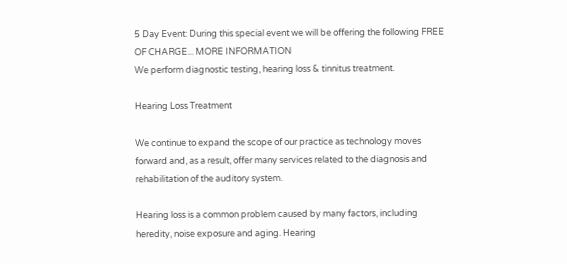5 Day Event: During this special event we will be offering the following FREE OF CHARGE... MORE INFORMATION
We perform diagnostic testing, hearing loss & tinnitus treatment.

Hearing Loss Treatment

We continue to expand the scope of our practice as technology moves forward and, as a result, offer many services related to the diagnosis and rehabilitation of the auditory system.

Hearing loss is a common problem caused by many factors, including heredity, noise exposure and aging. Hearing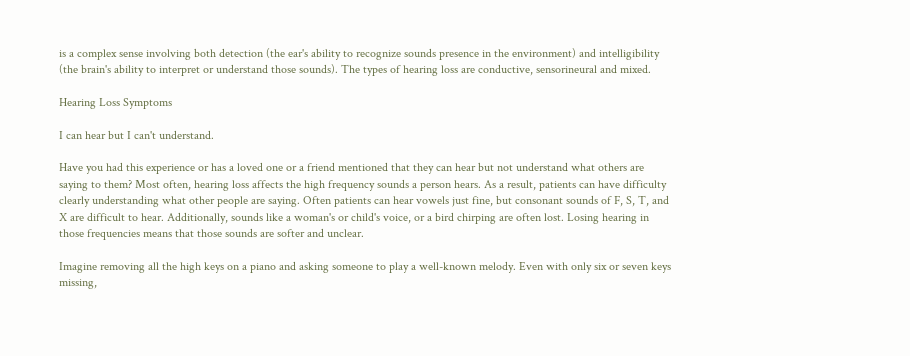is a complex sense involving both detection (the ear's ability to recognize sounds presence in the environment) and intelligibility (the brain's ability to interpret or understand those sounds). The types of hearing loss are conductive, sensorineural and mixed.

Hearing Loss Symptoms

I can hear but I can't understand.

Have you had this experience or has a loved one or a friend mentioned that they can hear but not understand what others are saying to them? Most often, hearing loss affects the high frequency sounds a person hears. As a result, patients can have difficulty clearly understanding what other people are saying. Often patients can hear vowels just fine, but consonant sounds of F, S, T, and X are difficult to hear. Additionally, sounds like a woman's or child's voice, or a bird chirping are often lost. Losing hearing in those frequencies means that those sounds are softer and unclear.

Imagine removing all the high keys on a piano and asking someone to play a well-known melody. Even with only six or seven keys missing,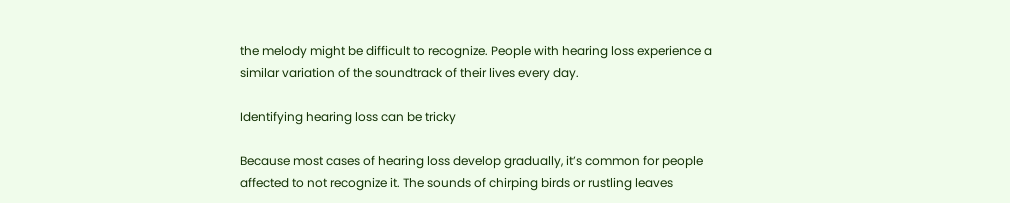the melody might be difficult to recognize. People with hearing loss experience a similar variation of the soundtrack of their lives every day.

Identifying hearing loss can be tricky

Because most cases of hearing loss develop gradually, it’s common for people affected to not recognize it. The sounds of chirping birds or rustling leaves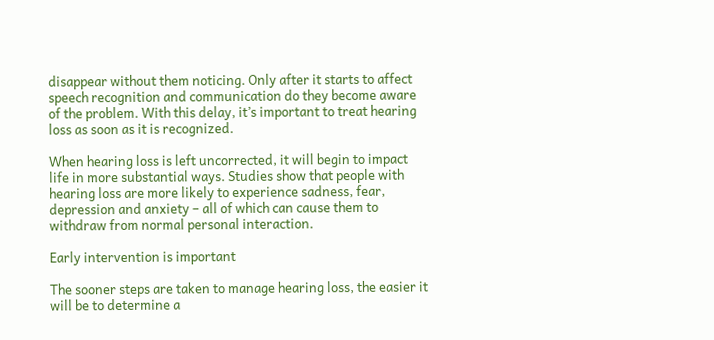disappear without them noticing. Only after it starts to affect speech recognition and communication do they become aware of the problem. With this delay, it’s important to treat hearing loss as soon as it is recognized.

When hearing loss is left uncorrected, it will begin to impact life in more substantial ways. Studies show that people with hearing loss are more likely to experience sadness, fear, depression and anxiety – all of which can cause them to withdraw from normal personal interaction.

Early intervention is important

The sooner steps are taken to manage hearing loss, the easier it will be to determine a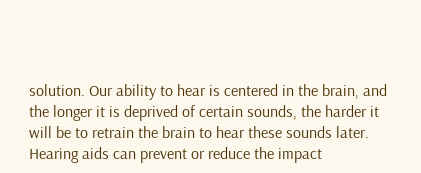solution. Our ability to hear is centered in the brain, and the longer it is deprived of certain sounds, the harder it will be to retrain the brain to hear these sounds later. Hearing aids can prevent or reduce the impact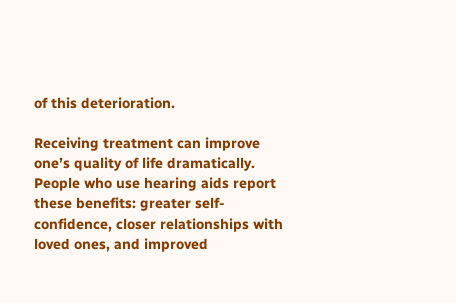of this deterioration.

Receiving treatment can improve one’s quality of life dramatically. People who use hearing aids report these benefits: greater self-confidence, closer relationships with loved ones, and improved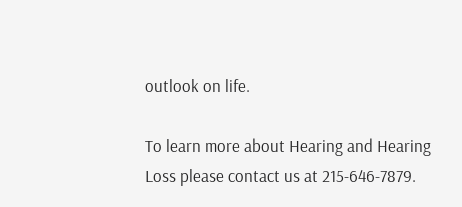outlook on life.

To learn more about Hearing and Hearing Loss please contact us at 215-646-7879.